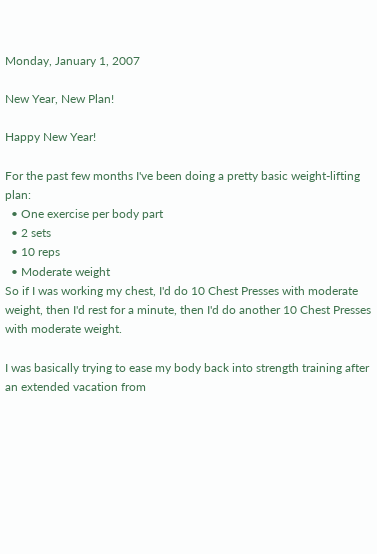Monday, January 1, 2007

New Year, New Plan!

Happy New Year!

For the past few months I've been doing a pretty basic weight-lifting plan:
  • One exercise per body part
  • 2 sets
  • 10 reps
  • Moderate weight
So if I was working my chest, I'd do 10 Chest Presses with moderate weight, then I'd rest for a minute, then I'd do another 10 Chest Presses with moderate weight.

I was basically trying to ease my body back into strength training after an extended vacation from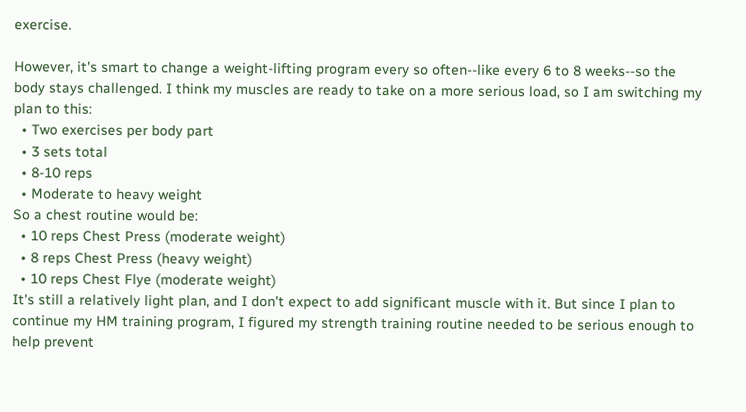exercise.

However, it's smart to change a weight-lifting program every so often--like every 6 to 8 weeks--so the body stays challenged. I think my muscles are ready to take on a more serious load, so I am switching my plan to this:
  • Two exercises per body part
  • 3 sets total
  • 8-10 reps
  • Moderate to heavy weight
So a chest routine would be:
  • 10 reps Chest Press (moderate weight)
  • 8 reps Chest Press (heavy weight)
  • 10 reps Chest Flye (moderate weight)
It's still a relatively light plan, and I don't expect to add significant muscle with it. But since I plan to continue my HM training program, I figured my strength training routine needed to be serious enough to help prevent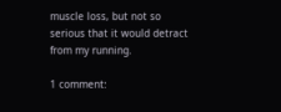muscle loss, but not so serious that it would detract from my running.

1 comment: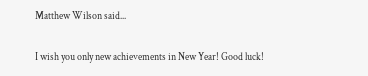Matthew Wilson said...

I wish you only new achievements in New Year! Good luck!